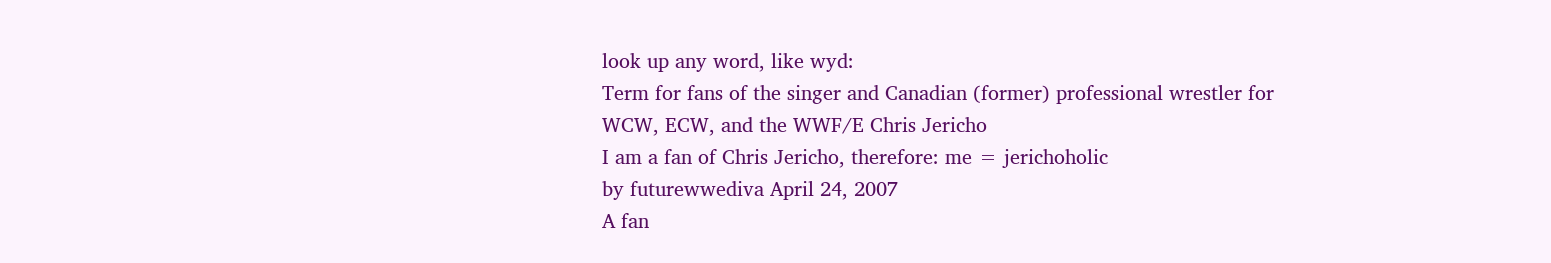look up any word, like wyd:
Term for fans of the singer and Canadian (former) professional wrestler for WCW, ECW, and the WWF/E Chris Jericho
I am a fan of Chris Jericho, therefore: me = jerichoholic
by futurewwediva April 24, 2007
A fan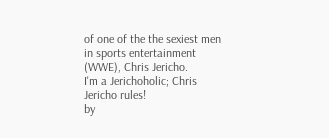of one of the the sexiest men in sports entertainment (WWE), Chris Jericho.
I'm a Jerichoholic; Chris Jericho rules!
by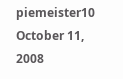piemeister10 October 11, 2008